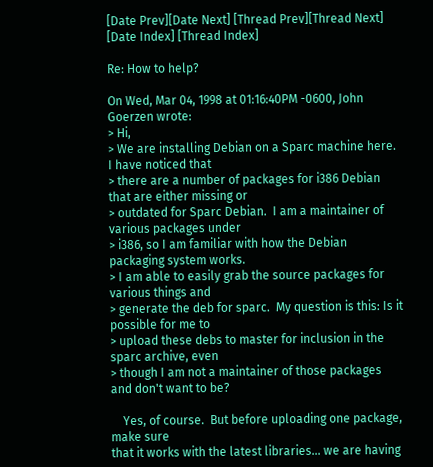[Date Prev][Date Next] [Thread Prev][Thread Next] [Date Index] [Thread Index]

Re: How to help?

On Wed, Mar 04, 1998 at 01:16:40PM -0600, John Goerzen wrote:
> Hi,
> We are installing Debian on a Sparc machine here.  I have noticed that
> there are a number of packages for i386 Debian that are either missing or
> outdated for Sparc Debian.  I am a maintainer of various packages under
> i386, so I am familiar with how the Debian packaging system works.
> I am able to easily grab the source packages for various things and
> generate the deb for sparc.  My question is this: Is it possible for me to
> upload these debs to master for inclusion in the sparc archive, even
> though I am not a maintainer of those packages and don't want to be?

    Yes, of course.  But before uploading one package, make sure
that it works with the latest libraries... we are having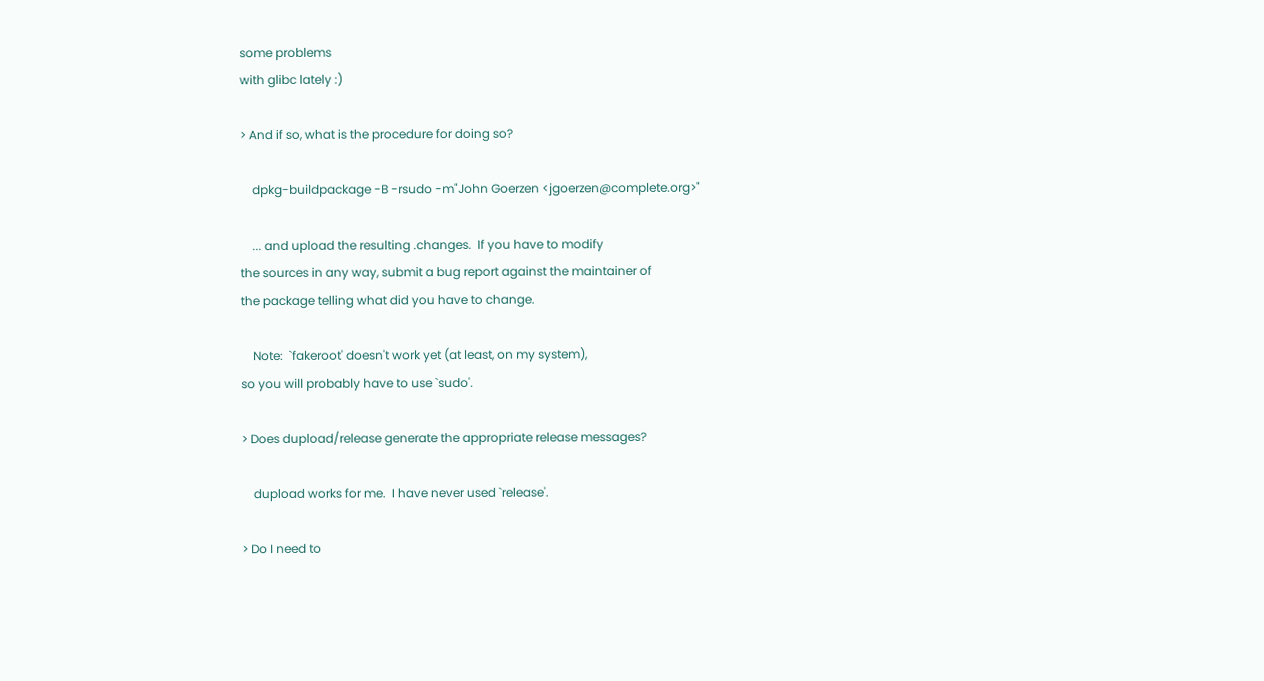some problems
with glibc lately :)

> And if so, what is the procedure for doing so?

    dpkg-buildpackage -B -rsudo -m"John Goerzen <jgoerzen@complete.org>"

    ... and upload the resulting .changes.  If you have to modify
the sources in any way, submit a bug report against the maintainer of
the package telling what did you have to change.

    Note:  `fakeroot' doesn't work yet (at least, on my system),
so you will probably have to use `sudo'.

> Does dupload/release generate the appropriate release messages?

    dupload works for me.  I have never used `release'.

> Do I need to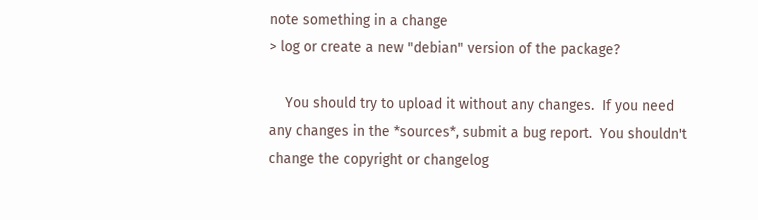note something in a change
> log or create a new "debian" version of the package?

    You should try to upload it without any changes.  If you need
any changes in the *sources*, submit a bug report.  You shouldn't
change the copyright or changelog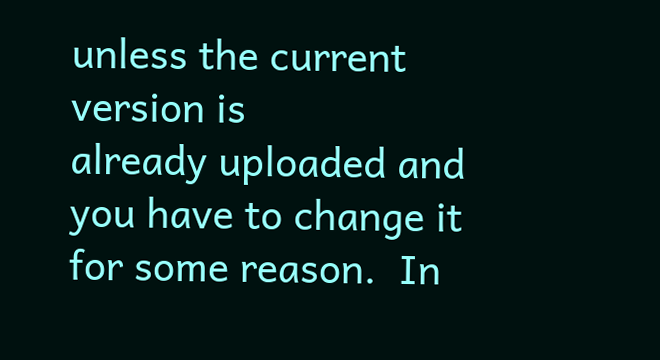unless the current version is
already uploaded and you have to change it for some reason.  In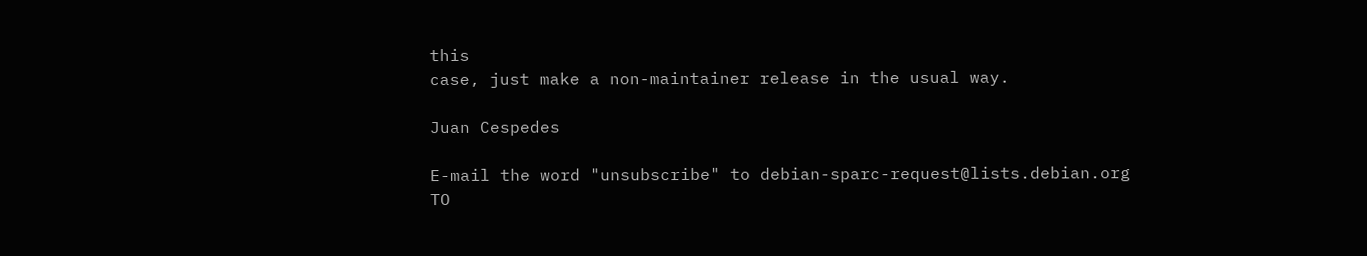this
case, just make a non-maintainer release in the usual way.

Juan Cespedes

E-mail the word "unsubscribe" to debian-sparc-request@lists.debian.org
TO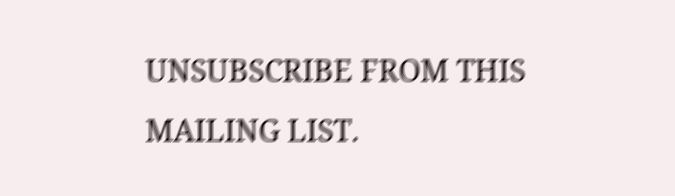UNSUBSCRIBE FROM THIS MAILING LIST.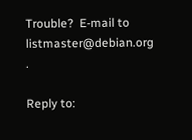Trouble?  E-mail to listmaster@debian.org .

Reply to: